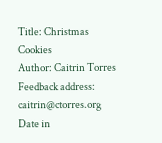Title: Christmas Cookies
Author: Caitrin Torres
Feedback address: caitrin@ctorres.org
Date in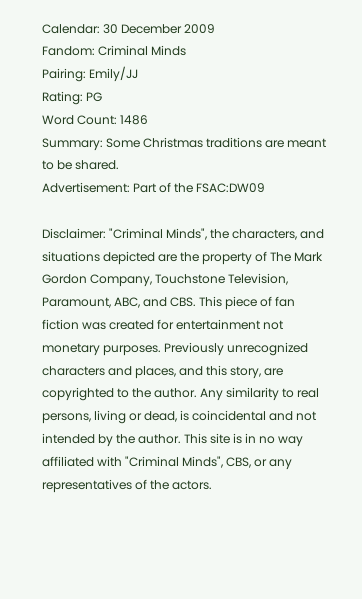Calendar: 30 December 2009
Fandom: Criminal Minds
Pairing: Emily/JJ
Rating: PG
Word Count: 1486
Summary: Some Christmas traditions are meant to be shared.
Advertisement: Part of the FSAC:DW09

Disclaimer: "Criminal Minds", the characters, and situations depicted are the property of The Mark Gordon Company, Touchstone Television, Paramount, ABC, and CBS. This piece of fan fiction was created for entertainment not monetary purposes. Previously unrecognized characters and places, and this story, are copyrighted to the author. Any similarity to real persons, living or dead, is coincidental and not intended by the author. This site is in no way affiliated with "Criminal Minds", CBS, or any representatives of the actors.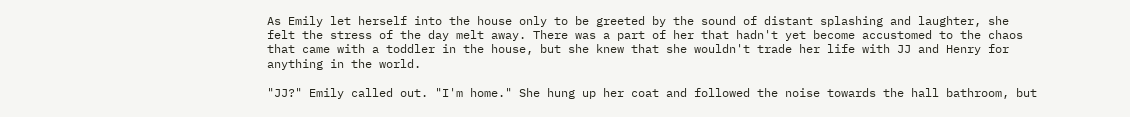As Emily let herself into the house only to be greeted by the sound of distant splashing and laughter, she felt the stress of the day melt away. There was a part of her that hadn't yet become accustomed to the chaos that came with a toddler in the house, but she knew that she wouldn't trade her life with JJ and Henry for anything in the world.

"JJ?" Emily called out. "I'm home." She hung up her coat and followed the noise towards the hall bathroom, but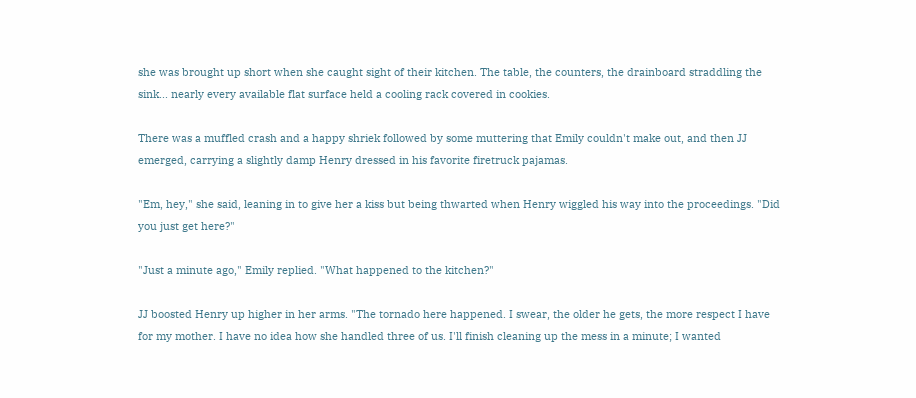she was brought up short when she caught sight of their kitchen. The table, the counters, the drainboard straddling the sink... nearly every available flat surface held a cooling rack covered in cookies.

There was a muffled crash and a happy shriek followed by some muttering that Emily couldn't make out, and then JJ emerged, carrying a slightly damp Henry dressed in his favorite firetruck pajamas.

"Em, hey," she said, leaning in to give her a kiss but being thwarted when Henry wiggled his way into the proceedings. "Did you just get here?"

"Just a minute ago," Emily replied. "What happened to the kitchen?"

JJ boosted Henry up higher in her arms. "The tornado here happened. I swear, the older he gets, the more respect I have for my mother. I have no idea how she handled three of us. I'll finish cleaning up the mess in a minute; I wanted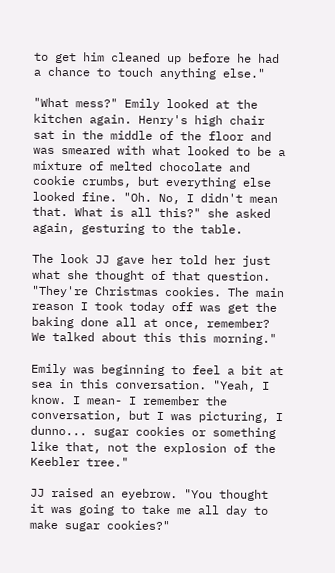to get him cleaned up before he had a chance to touch anything else."

"What mess?" Emily looked at the kitchen again. Henry's high chair sat in the middle of the floor and was smeared with what looked to be a mixture of melted chocolate and cookie crumbs, but everything else looked fine. "Oh. No, I didn't mean that. What is all this?" she asked again, gesturing to the table.

The look JJ gave her told her just what she thought of that question. "They're Christmas cookies. The main reason I took today off was get the baking done all at once, remember? We talked about this this morning."

Emily was beginning to feel a bit at sea in this conversation. "Yeah, I know. I mean- I remember the conversation, but I was picturing, I dunno... sugar cookies or something like that, not the explosion of the Keebler tree."

JJ raised an eyebrow. "You thought it was going to take me all day to make sugar cookies?"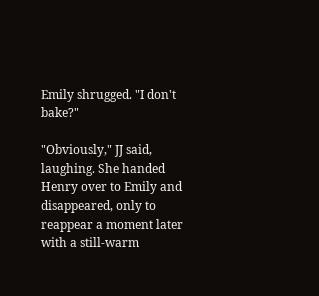Emily shrugged. "I don't bake?"

"Obviously," JJ said, laughing. She handed Henry over to Emily and disappeared, only to reappear a moment later with a still-warm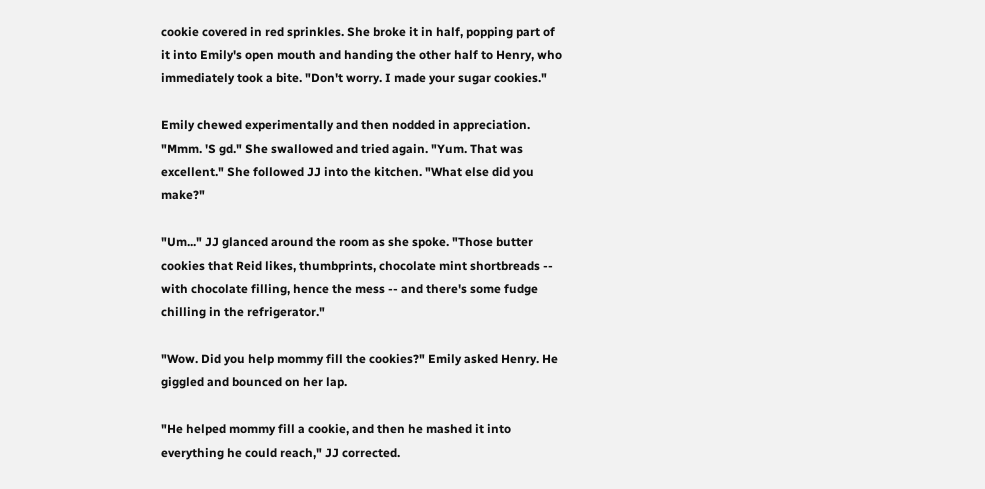cookie covered in red sprinkles. She broke it in half, popping part of it into Emily's open mouth and handing the other half to Henry, who immediately took a bite. "Don't worry. I made your sugar cookies."

Emily chewed experimentally and then nodded in appreciation. "Mmm. 'S gd." She swallowed and tried again. "Yum. That was excellent." She followed JJ into the kitchen. "What else did you make?"

"Um..." JJ glanced around the room as she spoke. "Those butter cookies that Reid likes, thumbprints, chocolate mint shortbreads -- with chocolate filling, hence the mess -- and there's some fudge chilling in the refrigerator."

"Wow. Did you help mommy fill the cookies?" Emily asked Henry. He giggled and bounced on her lap.

"He helped mommy fill a cookie, and then he mashed it into everything he could reach," JJ corrected.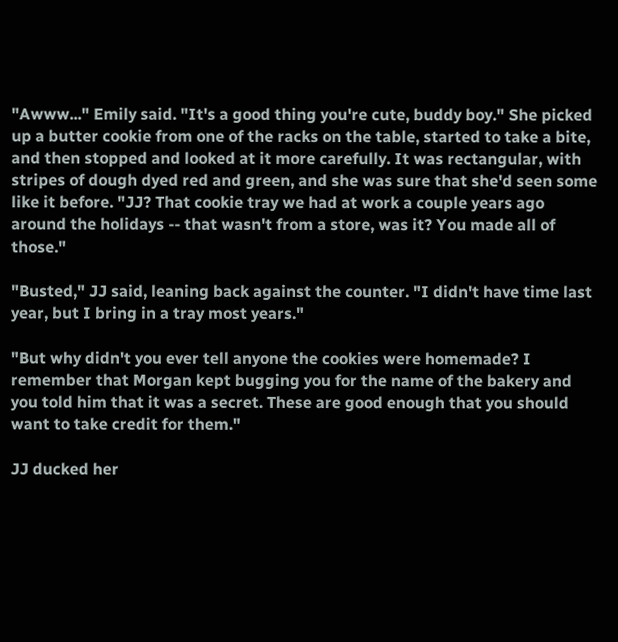"Awww..." Emily said. "It's a good thing you're cute, buddy boy." She picked up a butter cookie from one of the racks on the table, started to take a bite, and then stopped and looked at it more carefully. It was rectangular, with stripes of dough dyed red and green, and she was sure that she'd seen some like it before. "JJ? That cookie tray we had at work a couple years ago around the holidays -- that wasn't from a store, was it? You made all of those."

"Busted," JJ said, leaning back against the counter. "I didn't have time last year, but I bring in a tray most years."

"But why didn't you ever tell anyone the cookies were homemade? I remember that Morgan kept bugging you for the name of the bakery and you told him that it was a secret. These are good enough that you should want to take credit for them."

JJ ducked her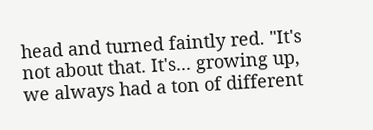head and turned faintly red. "It's not about that. It's... growing up, we always had a ton of different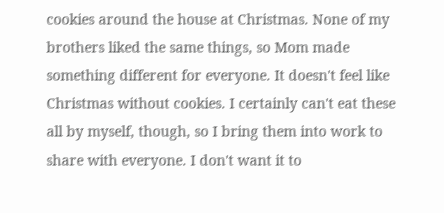cookies around the house at Christmas. None of my brothers liked the same things, so Mom made something different for everyone. It doesn't feel like Christmas without cookies. I certainly can't eat these all by myself, though, so I bring them into work to share with everyone. I don't want it to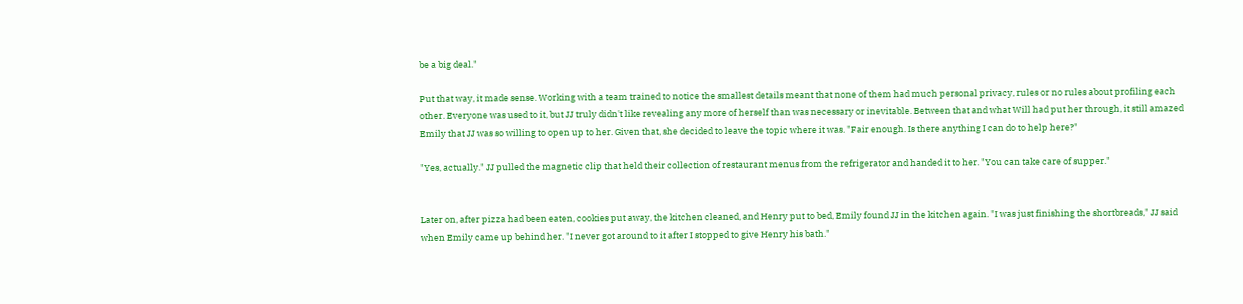be a big deal."

Put that way, it made sense. Working with a team trained to notice the smallest details meant that none of them had much personal privacy, rules or no rules about profiling each other. Everyone was used to it, but JJ truly didn't like revealing any more of herself than was necessary or inevitable. Between that and what Will had put her through, it still amazed Emily that JJ was so willing to open up to her. Given that, she decided to leave the topic where it was. "Fair enough. Is there anything I can do to help here?"

"Yes, actually." JJ pulled the magnetic clip that held their collection of restaurant menus from the refrigerator and handed it to her. "You can take care of supper."


Later on, after pizza had been eaten, cookies put away, the kitchen cleaned, and Henry put to bed, Emily found JJ in the kitchen again. "I was just finishing the shortbreads," JJ said when Emily came up behind her. "I never got around to it after I stopped to give Henry his bath."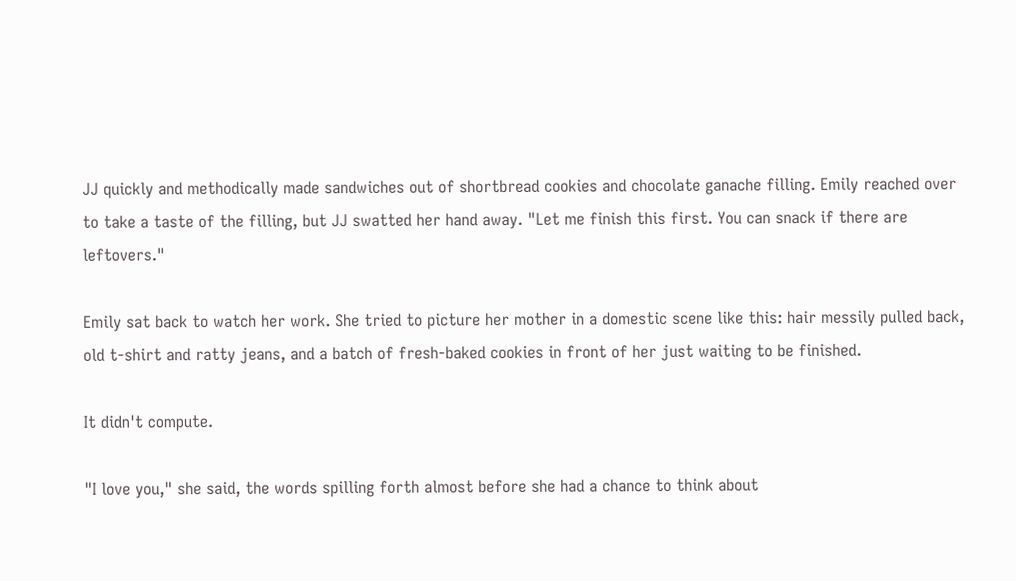JJ quickly and methodically made sandwiches out of shortbread cookies and chocolate ganache filling. Emily reached over to take a taste of the filling, but JJ swatted her hand away. "Let me finish this first. You can snack if there are leftovers."

Emily sat back to watch her work. She tried to picture her mother in a domestic scene like this: hair messily pulled back, old t-shirt and ratty jeans, and a batch of fresh-baked cookies in front of her just waiting to be finished.

It didn't compute.

"I love you," she said, the words spilling forth almost before she had a chance to think about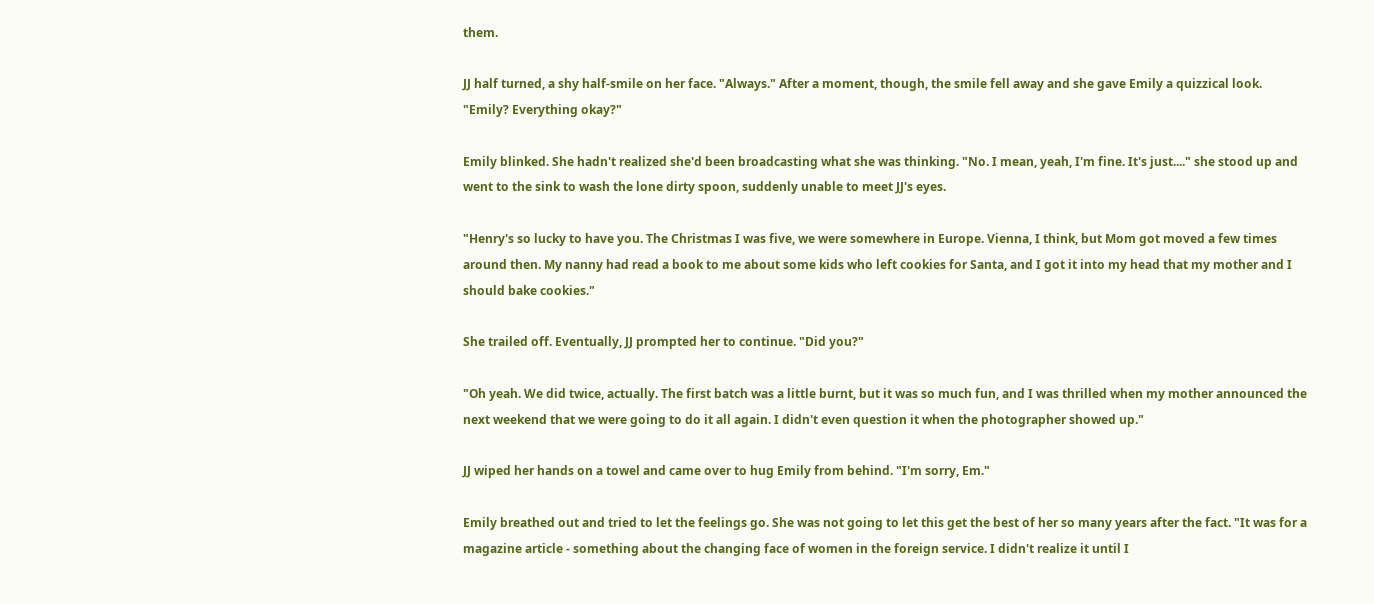them.

JJ half turned, a shy half-smile on her face. "Always." After a moment, though, the smile fell away and she gave Emily a quizzical look. "Emily? Everything okay?"

Emily blinked. She hadn't realized she'd been broadcasting what she was thinking. "No. I mean, yeah, I'm fine. It's just...." she stood up and went to the sink to wash the lone dirty spoon, suddenly unable to meet JJ's eyes.

"Henry's so lucky to have you. The Christmas I was five, we were somewhere in Europe. Vienna, I think, but Mom got moved a few times around then. My nanny had read a book to me about some kids who left cookies for Santa, and I got it into my head that my mother and I should bake cookies."

She trailed off. Eventually, JJ prompted her to continue. "Did you?"

"Oh yeah. We did twice, actually. The first batch was a little burnt, but it was so much fun, and I was thrilled when my mother announced the next weekend that we were going to do it all again. I didn't even question it when the photographer showed up."

JJ wiped her hands on a towel and came over to hug Emily from behind. "I'm sorry, Em."

Emily breathed out and tried to let the feelings go. She was not going to let this get the best of her so many years after the fact. "It was for a magazine article - something about the changing face of women in the foreign service. I didn't realize it until I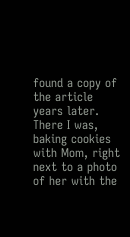found a copy of the article years later. There I was, baking cookies with Mom, right next to a photo of her with the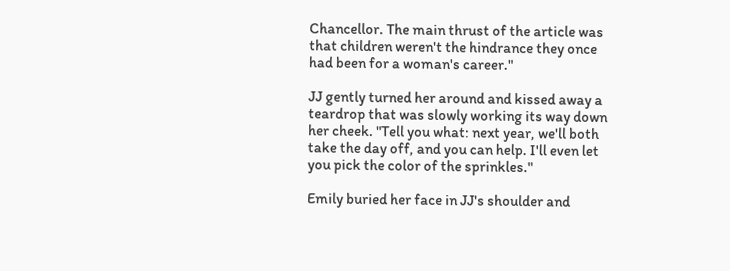Chancellor. The main thrust of the article was that children weren't the hindrance they once had been for a woman's career."

JJ gently turned her around and kissed away a teardrop that was slowly working its way down her cheek. "Tell you what: next year, we'll both take the day off, and you can help. I'll even let you pick the color of the sprinkles."

Emily buried her face in JJ's shoulder and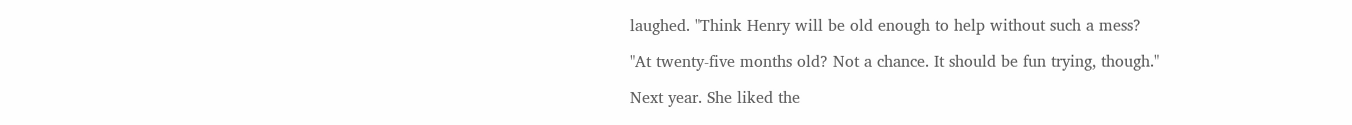laughed. "Think Henry will be old enough to help without such a mess?

"At twenty-five months old? Not a chance. It should be fun trying, though."

Next year. She liked the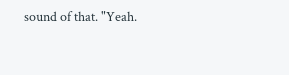sound of that. "Yeah.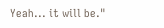Yeah... it will be."